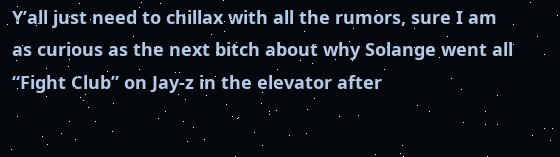Y’all just need to chillax with all the rumors, sure I am as curious as the next bitch about why Solange went all “Fight Club” on Jay-z in the elevator after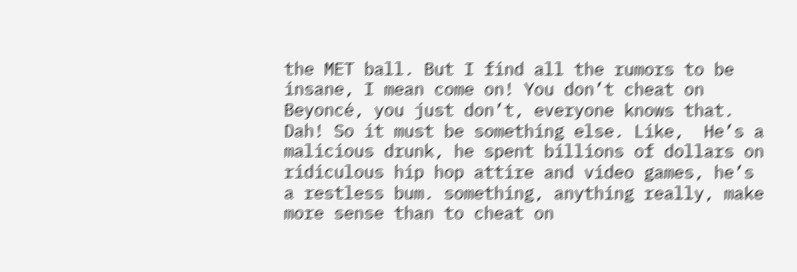the MET ball. But I find all the rumors to be insane, I mean come on! You don’t cheat on Beyoncé, you just don’t, everyone knows that. Dah! So it must be something else. Like,  He’s a malicious drunk, he spent billions of dollars on ridiculous hip hop attire and video games, he’s a restless bum. something, anything really, make more sense than to cheat on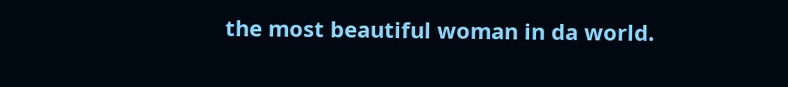the most beautiful woman in da world.